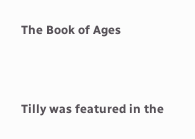The Book of Ages



Tilly was featured in the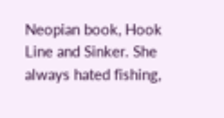Neopian book, Hook Line and Sinker. She always hated fishing,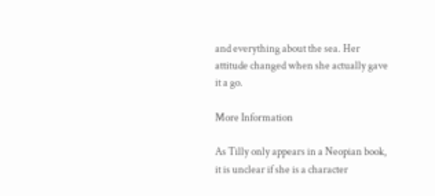and everything about the sea. Her attitude changed when she actually gave it a go.

More Information

As Tilly only appears in a Neopian book, it is unclear if she is a character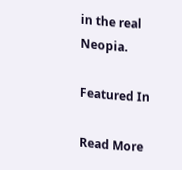in the real Neopia.

Featured In

Read More